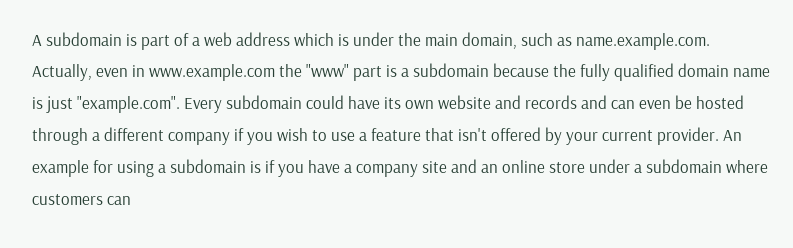A subdomain is part of a web address which is under the main domain, such as name.example.com. Actually, even in www.example.com the "www" part is a subdomain because the fully qualified domain name is just "example.com". Every subdomain could have its own website and records and can even be hosted through a different company if you wish to use a feature that isn't offered by your current provider. An example for using a subdomain is if you have a company site and an online store under a subdomain where customers can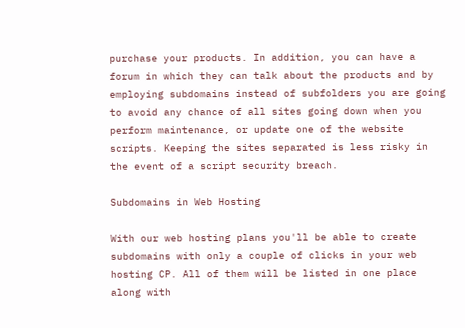purchase your products. In addition, you can have a forum in which they can talk about the products and by employing subdomains instead of subfolders you are going to avoid any chance of all sites going down when you perform maintenance, or update one of the website scripts. Keeping the sites separated is less risky in the event of a script security breach.

Subdomains in Web Hosting

With our web hosting plans you'll be able to create subdomains with only a couple of clicks in your web hosting CP. All of them will be listed in one place along with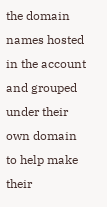the domain names hosted in the account and grouped under their own domain to help make their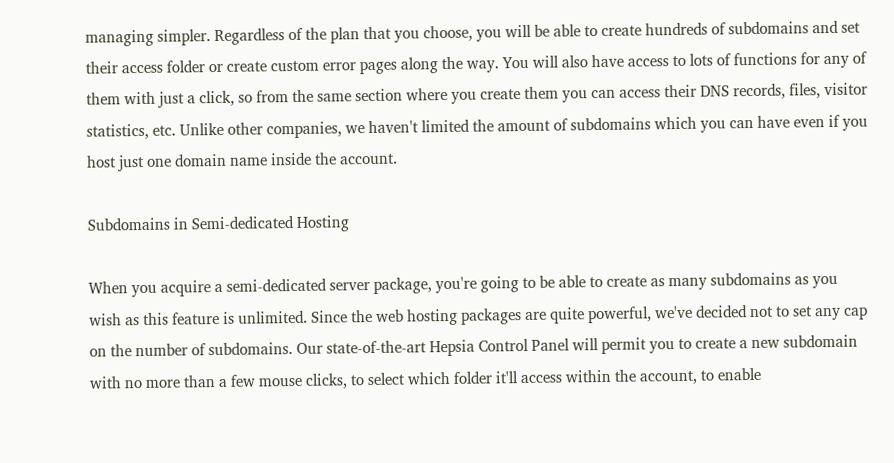managing simpler. Regardless of the plan that you choose, you will be able to create hundreds of subdomains and set their access folder or create custom error pages along the way. You will also have access to lots of functions for any of them with just a click, so from the same section where you create them you can access their DNS records, files, visitor statistics, etc. Unlike other companies, we haven't limited the amount of subdomains which you can have even if you host just one domain name inside the account.

Subdomains in Semi-dedicated Hosting

When you acquire a semi-dedicated server package, you're going to be able to create as many subdomains as you wish as this feature is unlimited. Since the web hosting packages are quite powerful, we've decided not to set any cap on the number of subdomains. Our state-of-the-art Hepsia Control Panel will permit you to create a new subdomain with no more than a few mouse clicks, to select which folder it'll access within the account, to enable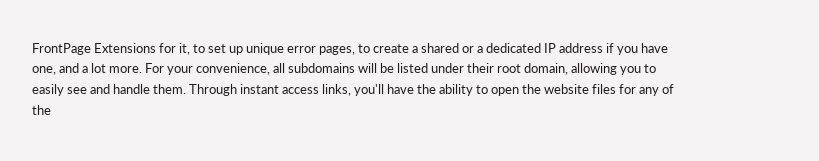FrontPage Extensions for it, to set up unique error pages, to create a shared or a dedicated IP address if you have one, and a lot more. For your convenience, all subdomains will be listed under their root domain, allowing you to easily see and handle them. Through instant access links, you'll have the ability to open the website files for any of the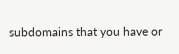subdomains that you have or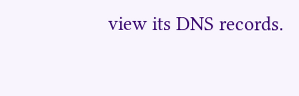view its DNS records.